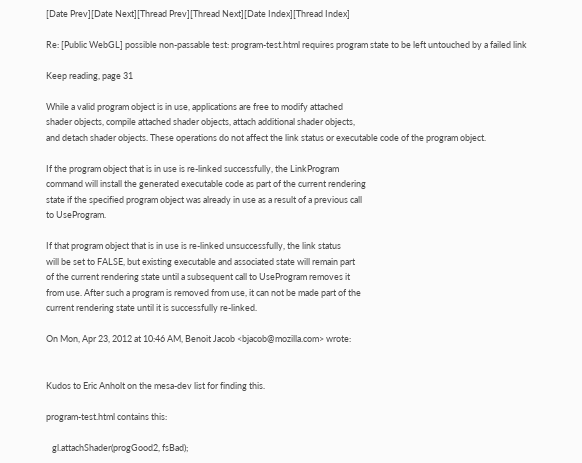[Date Prev][Date Next][Thread Prev][Thread Next][Date Index][Thread Index]

Re: [Public WebGL] possible non-passable test: program-test.html requires program state to be left untouched by a failed link

Keep reading, page 31

While a valid program object is in use, applications are free to modify attached
shader objects, compile attached shader objects, attach additional shader objects,
and detach shader objects. These operations do not affect the link status or executable code of the program object.

If the program object that is in use is re-linked successfully, the LinkProgram
command will install the generated executable code as part of the current rendering
state if the specified program object was already in use as a result of a previous call
to UseProgram.

If that program object that is in use is re-linked unsuccessfully, the link status
will be set to FALSE, but existing executable and associated state will remain part
of the current rendering state until a subsequent call to UseProgram removes it
from use. After such a program is removed from use, it can not be made part of the
current rendering state until it is successfully re-linked.

On Mon, Apr 23, 2012 at 10:46 AM, Benoit Jacob <bjacob@mozilla.com> wrote:


Kudos to Eric Anholt on the mesa-dev list for finding this.

program-test.html contains this:

   gl.attachShader(progGood2, fsBad);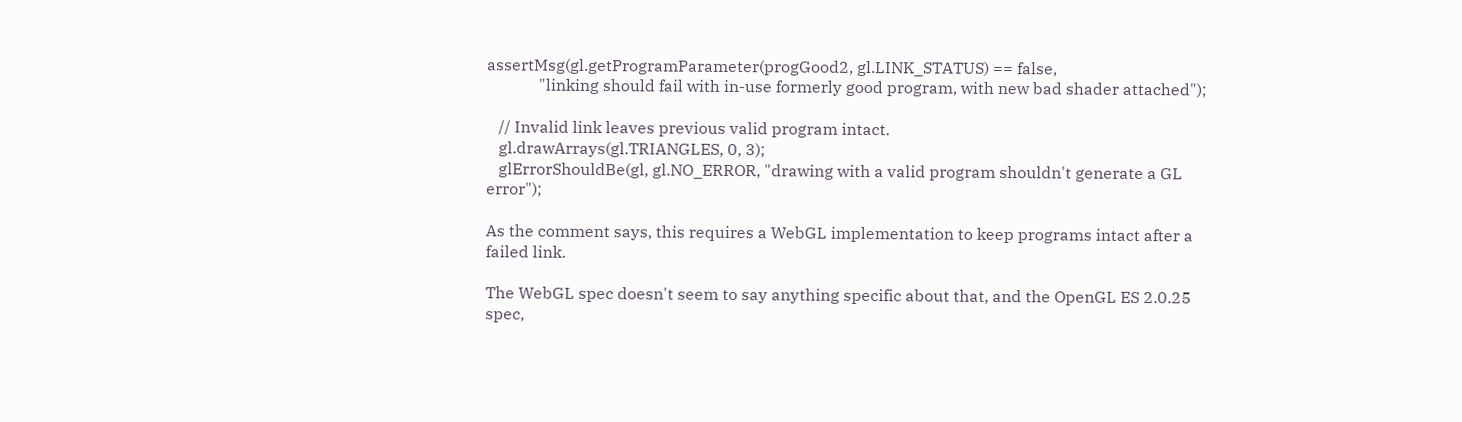assertMsg(gl.getProgramParameter(progGood2, gl.LINK_STATUS) == false,
             "linking should fail with in-use formerly good program, with new bad shader attached");

   // Invalid link leaves previous valid program intact.
   gl.drawArrays(gl.TRIANGLES, 0, 3);
   glErrorShouldBe(gl, gl.NO_ERROR, "drawing with a valid program shouldn't generate a GL error");

As the comment says, this requires a WebGL implementation to keep programs intact after a failed link.

The WebGL spec doesn't seem to say anything specific about that, and the OpenGL ES 2.0.25 spec,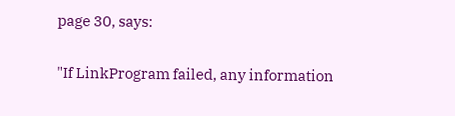page 30, says:

"If LinkProgram failed, any information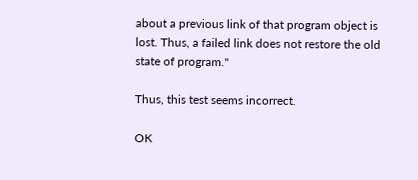about a previous link of that program object is lost. Thus, a failed link does not restore the old state of program."

Thus, this test seems incorrect.

OK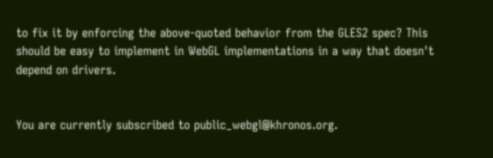to fix it by enforcing the above-quoted behavior from the GLES2 spec? This should be easy to implement in WebGL implementations in a way that doesn't depend on drivers.


You are currently subscribed to public_webgl@khronos.org.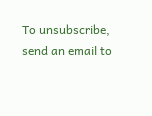To unsubscribe, send an email to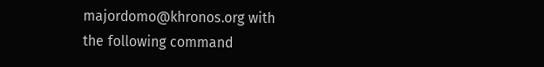majordomo@khronos.org with
the following command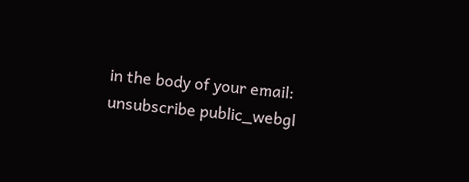in the body of your email:
unsubscribe public_webgl